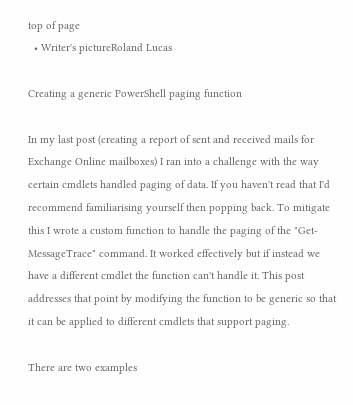top of page
  • Writer's pictureRoland Lucas

Creating a generic PowerShell paging function

In my last post (creating a report of sent and received mails for Exchange Online mailboxes) I ran into a challenge with the way certain cmdlets handled paging of data. If you haven't read that I'd recommend familiarising yourself then popping back. To mitigate this I wrote a custom function to handle the paging of the "Get-MessageTrace" command. It worked effectively but if instead we have a different cmdlet the function can't handle it. This post addresses that point by modifying the function to be generic so that it can be applied to different cmdlets that support paging.

There are two examples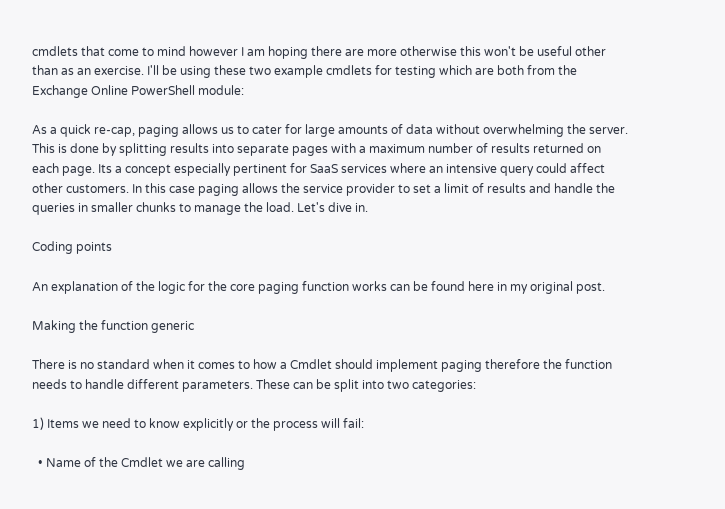cmdlets that come to mind however I am hoping there are more otherwise this won't be useful other than as an exercise. I'll be using these two example cmdlets for testing which are both from the Exchange Online PowerShell module:

As a quick re-cap, paging allows us to cater for large amounts of data without overwhelming the server. This is done by splitting results into separate pages with a maximum number of results returned on each page. Its a concept especially pertinent for SaaS services where an intensive query could affect other customers. In this case paging allows the service provider to set a limit of results and handle the queries in smaller chunks to manage the load. Let's dive in.

Coding points

An explanation of the logic for the core paging function works can be found here in my original post.

Making the function generic

There is no standard when it comes to how a Cmdlet should implement paging therefore the function needs to handle different parameters. These can be split into two categories:

1) Items we need to know explicitly or the process will fail:

  • Name of the Cmdlet we are calling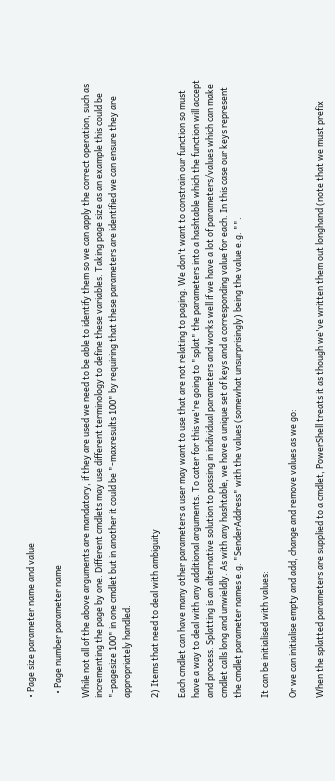• Page size parameter name and value

  • Page number parameter name

While not all of the above arguments are mandatory, if they are used we need to be able to identify them so we can apply the correct operation, such as incrementing the page by one. Different cmdlets may use different terminology to define these variables. Taking page size as an example this could be "-pagesize 100" in one cmdlet but in another it could be "-maxresults 100" by requiring that these parameters are identified we can ensure they are appropriately handled.

2) Items that need to deal with ambiguity

Each cmdlet can have many other parameters a user may want to use that are not relating to paging. We don't want to constrain our function so must have a way to deal with any additional arguments. To cater for this we're going to "splat" the parameters into a hashtable which the function will accept and process. Splatting is an alternative solution to passing in individual parameters and works well if we have a lot of parameters/values which can make cmdlet calls long and unwieldly. As with any hashtable, we have a unique set of keys and a corresponding value for each. In this case our keys represent the cmdlet parameter names e.g. "SenderAddress" with the values (somewhat unsurprisingly) being the value e.g. "".

It can be initialised with values:

Or we can initialise empty and add, change and remove values as we go:

When the splatted parameters are supplied to a cmdlet, PowerShell treats it as though we've written them out longhand (note that we must prefix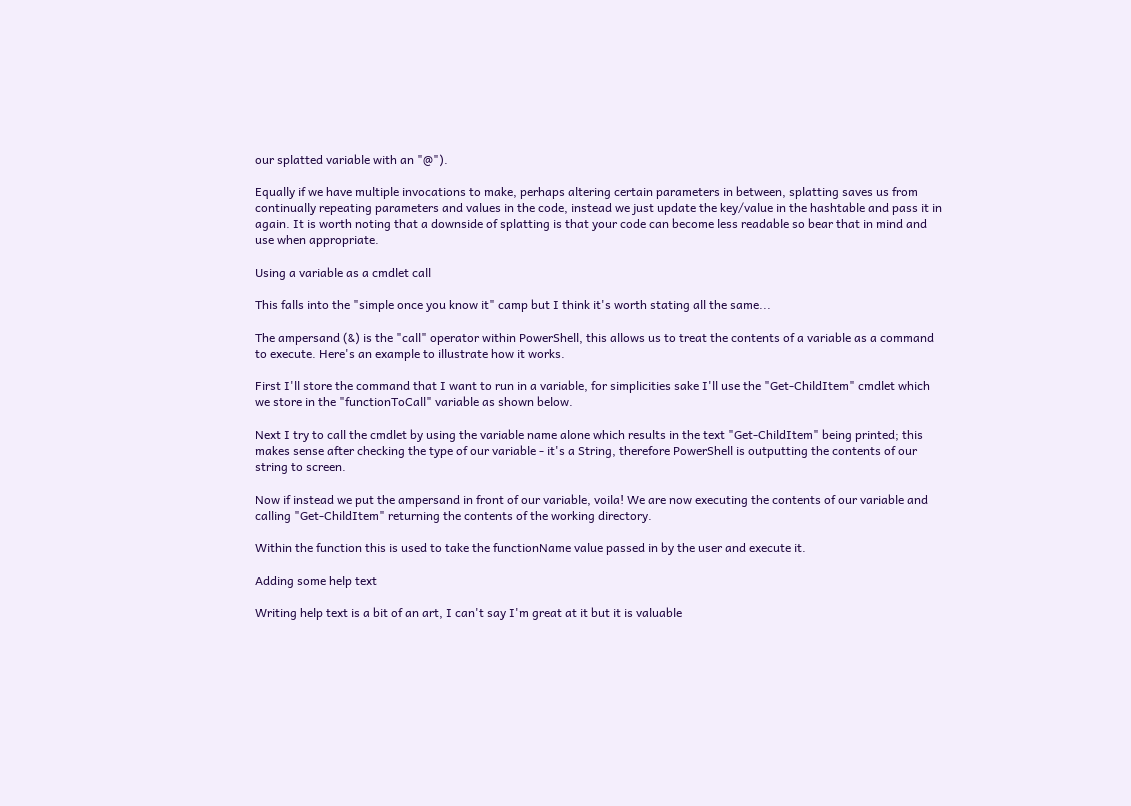our splatted variable with an "@").

Equally if we have multiple invocations to make, perhaps altering certain parameters in between, splatting saves us from continually repeating parameters and values in the code, instead we just update the key/value in the hashtable and pass it in again. It is worth noting that a downside of splatting is that your code can become less readable so bear that in mind and use when appropriate.

Using a variable as a cmdlet call

This falls into the "simple once you know it" camp but I think it's worth stating all the same...

The ampersand (&) is the "call" operator within PowerShell, this allows us to treat the contents of a variable as a command to execute. Here's an example to illustrate how it works.

First I'll store the command that I want to run in a variable, for simplicities sake I'll use the "Get-ChildItem" cmdlet which we store in the "functionToCall" variable as shown below.

Next I try to call the cmdlet by using the variable name alone which results in the text "Get-ChildItem" being printed; this makes sense after checking the type of our variable - it's a String, therefore PowerShell is outputting the contents of our string to screen.

Now if instead we put the ampersand in front of our variable, voila! We are now executing the contents of our variable and calling "Get-ChildItem" returning the contents of the working directory.

Within the function this is used to take the functionName value passed in by the user and execute it.

Adding some help text

Writing help text is a bit of an art, I can't say I'm great at it but it is valuable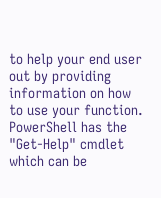to help your end user out by providing information on how to use your function. PowerShell has the "Get-Help" cmdlet which can be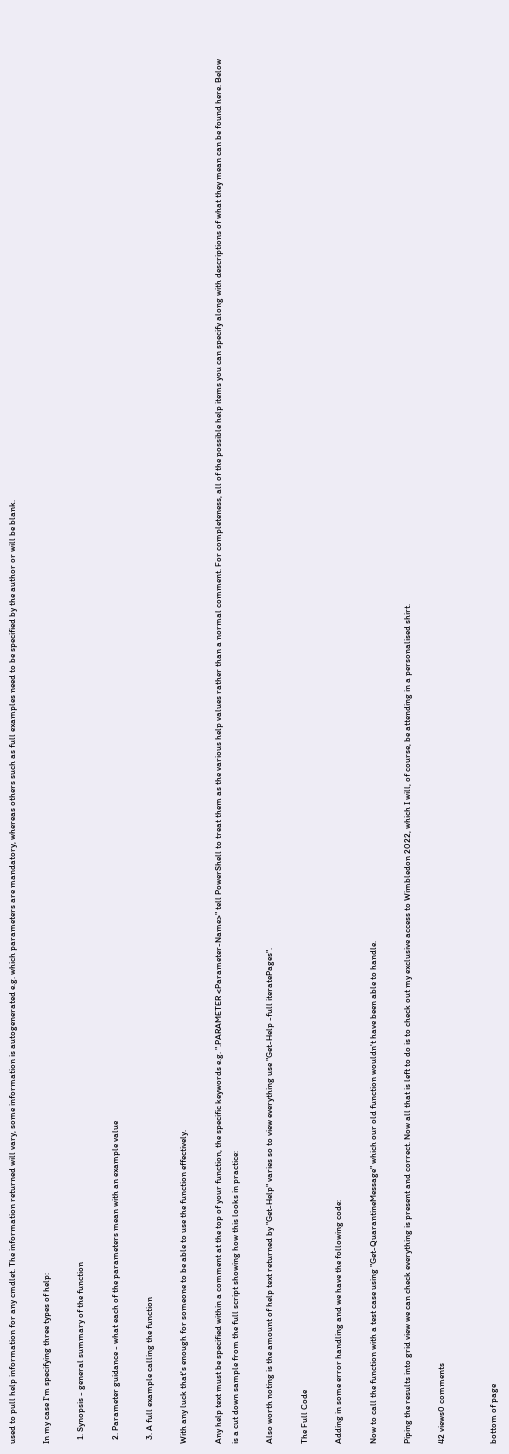used to pull help information for any cmdlet. The information returned will vary, some information is autogenerated e.g. which parameters are mandatory, whereas others such as full examples need to be specified by the author or will be blank.

In my case I'm specifying three types of help:

  1. Synopsis - general summary of the function

  2. Parameter guidance - what each of the parameters mean with an example value

  3. A full example calling the function

With any luck that's enough for someone to be able to use the function effectively.

Any help text must be specified within a comment at the top of your function, the specific keywords e.g. ".PARAMETER <Parameter-Name>" tell PowerShell to treat them as the various help values rather than a normal comment. For completeness, all of the possible help items you can specify along with descriptions of what they mean can be found here. Below is a cut down sample from the full script showing how this looks in practice:

Also worth noting is the amount of help text returned by "Get-Help" varies so to view everything use "Get-Help -full iteratePages".

The Full Code

Adding in some error handling and we have the following code:

Now to call the function with a test case using "Get-QuarantineMessage" which our old function wouldn't have been able to handle.

Piping the results into grid view we can check everything is present and correct. Now all that is left to do is to check out my exclusive access to Wimbledon 2022, which I will, of course, be attending in a personalised shirt.

42 views0 comments


bottom of page